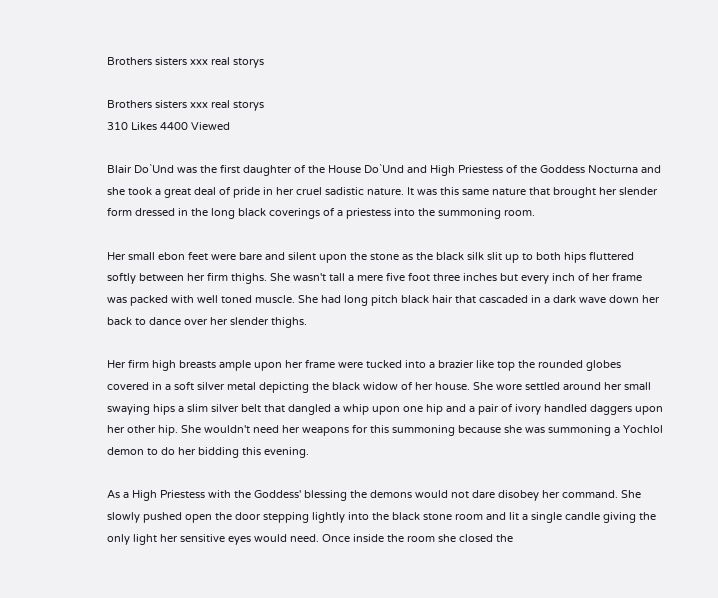Brothers sisters xxx real storys

Brothers sisters xxx real storys
310 Likes 4400 Viewed

Blair Do`Und was the first daughter of the House Do`Und and High Priestess of the Goddess Nocturna and she took a great deal of pride in her cruel sadistic nature. It was this same nature that brought her slender form dressed in the long black coverings of a priestess into the summoning room.

Her small ebon feet were bare and silent upon the stone as the black silk slit up to both hips fluttered softly between her firm thighs. She wasn't tall a mere five foot three inches but every inch of her frame was packed with well toned muscle. She had long pitch black hair that cascaded in a dark wave down her back to dance over her slender thighs.

Her firm high breasts ample upon her frame were tucked into a brazier like top the rounded globes covered in a soft silver metal depicting the black widow of her house. She wore settled around her small swaying hips a slim silver belt that dangled a whip upon one hip and a pair of ivory handled daggers upon her other hip. She wouldn't need her weapons for this summoning because she was summoning a Yochlol demon to do her bidding this evening.

As a High Priestess with the Goddess' blessing the demons would not dare disobey her command. She slowly pushed open the door stepping lightly into the black stone room and lit a single candle giving the only light her sensitive eyes would need. Once inside the room she closed the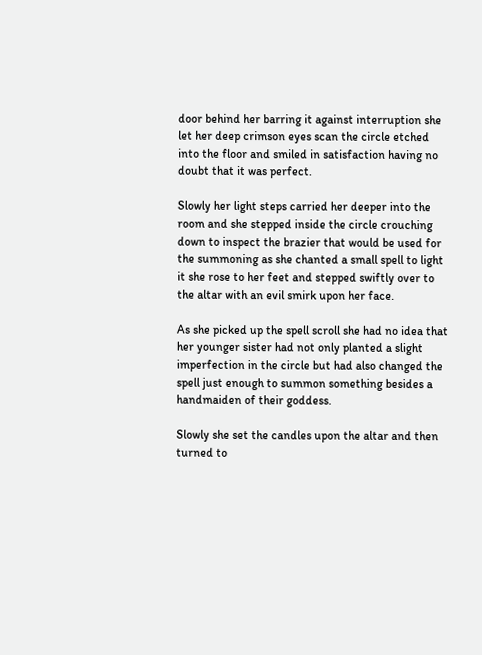door behind her barring it against interruption she let her deep crimson eyes scan the circle etched into the floor and smiled in satisfaction having no doubt that it was perfect.

Slowly her light steps carried her deeper into the room and she stepped inside the circle crouching down to inspect the brazier that would be used for the summoning as she chanted a small spell to light it she rose to her feet and stepped swiftly over to the altar with an evil smirk upon her face.

As she picked up the spell scroll she had no idea that her younger sister had not only planted a slight imperfection in the circle but had also changed the spell just enough to summon something besides a handmaiden of their goddess.

Slowly she set the candles upon the altar and then turned to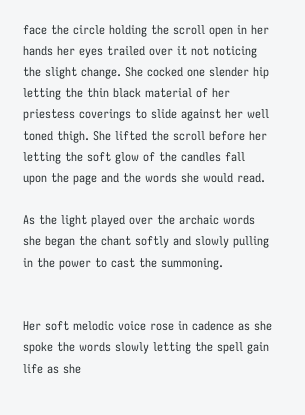face the circle holding the scroll open in her hands her eyes trailed over it not noticing the slight change. She cocked one slender hip letting the thin black material of her priestess coverings to slide against her well toned thigh. She lifted the scroll before her letting the soft glow of the candles fall upon the page and the words she would read.

As the light played over the archaic words she began the chant softly and slowly pulling in the power to cast the summoning.


Her soft melodic voice rose in cadence as she spoke the words slowly letting the spell gain life as she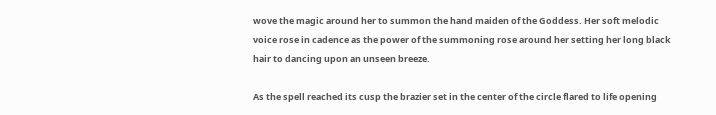wove the magic around her to summon the hand maiden of the Goddess. Her soft melodic voice rose in cadence as the power of the summoning rose around her setting her long black hair to dancing upon an unseen breeze.

As the spell reached its cusp the brazier set in the center of the circle flared to life opening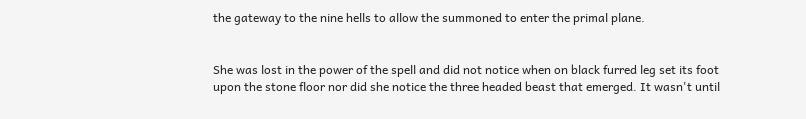the gateway to the nine hells to allow the summoned to enter the primal plane.


She was lost in the power of the spell and did not notice when on black furred leg set its foot upon the stone floor nor did she notice the three headed beast that emerged. It wasn't until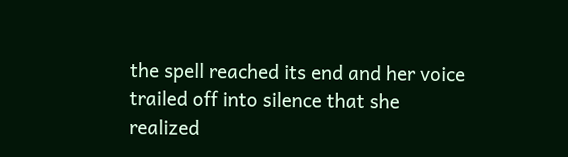the spell reached its end and her voice trailed off into silence that she realized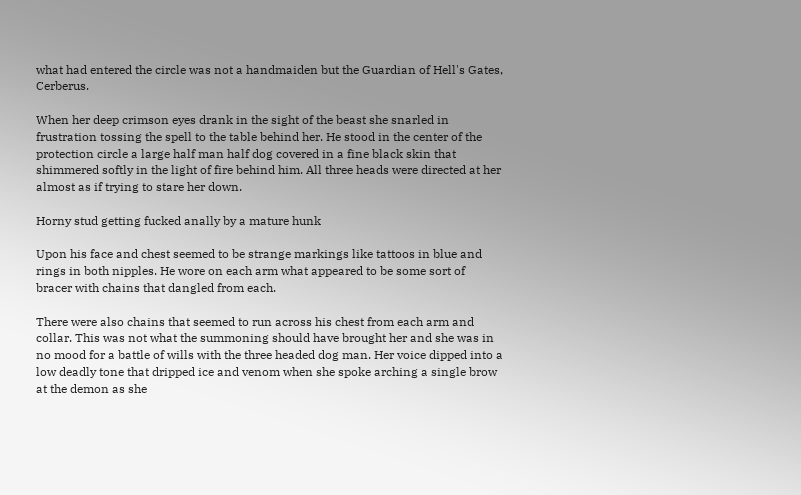what had entered the circle was not a handmaiden but the Guardian of Hell's Gates, Cerberus.

When her deep crimson eyes drank in the sight of the beast she snarled in frustration tossing the spell to the table behind her. He stood in the center of the protection circle a large half man half dog covered in a fine black skin that shimmered softly in the light of fire behind him. All three heads were directed at her almost as if trying to stare her down.

Horny stud getting fucked anally by a mature hunk

Upon his face and chest seemed to be strange markings like tattoos in blue and rings in both nipples. He wore on each arm what appeared to be some sort of bracer with chains that dangled from each.

There were also chains that seemed to run across his chest from each arm and collar. This was not what the summoning should have brought her and she was in no mood for a battle of wills with the three headed dog man. Her voice dipped into a low deadly tone that dripped ice and venom when she spoke arching a single brow at the demon as she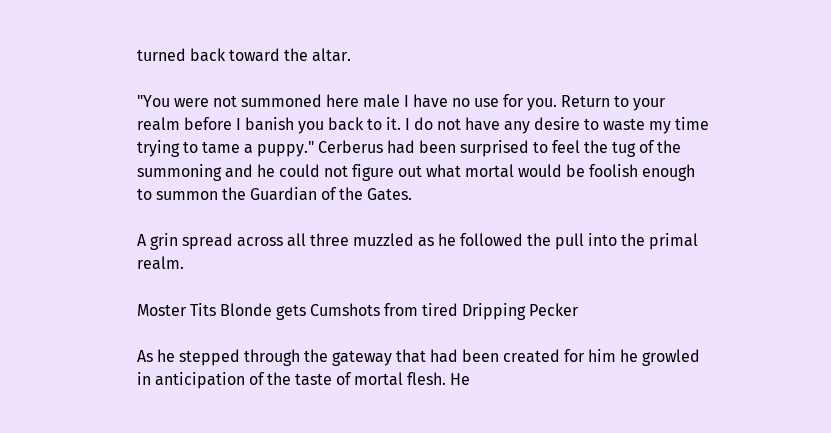turned back toward the altar.

"You were not summoned here male I have no use for you. Return to your realm before I banish you back to it. I do not have any desire to waste my time trying to tame a puppy." Cerberus had been surprised to feel the tug of the summoning and he could not figure out what mortal would be foolish enough to summon the Guardian of the Gates.

A grin spread across all three muzzled as he followed the pull into the primal realm.

Moster Tits Blonde gets Cumshots from tired Dripping Pecker

As he stepped through the gateway that had been created for him he growled in anticipation of the taste of mortal flesh. He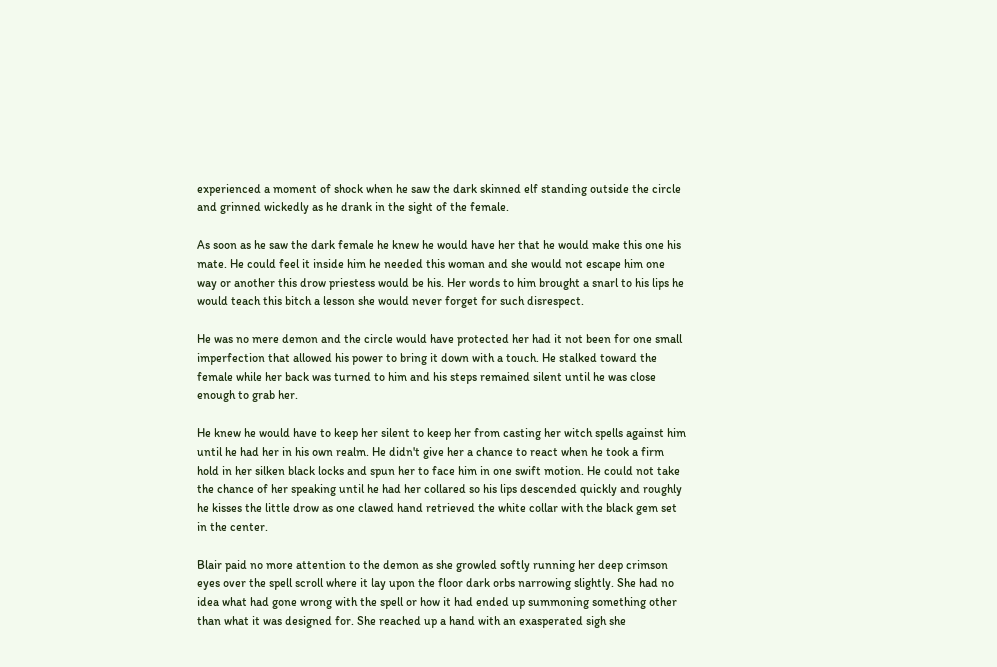experienced a moment of shock when he saw the dark skinned elf standing outside the circle and grinned wickedly as he drank in the sight of the female.

As soon as he saw the dark female he knew he would have her that he would make this one his mate. He could feel it inside him he needed this woman and she would not escape him one way or another this drow priestess would be his. Her words to him brought a snarl to his lips he would teach this bitch a lesson she would never forget for such disrespect.

He was no mere demon and the circle would have protected her had it not been for one small imperfection that allowed his power to bring it down with a touch. He stalked toward the female while her back was turned to him and his steps remained silent until he was close enough to grab her.

He knew he would have to keep her silent to keep her from casting her witch spells against him until he had her in his own realm. He didn't give her a chance to react when he took a firm hold in her silken black locks and spun her to face him in one swift motion. He could not take the chance of her speaking until he had her collared so his lips descended quickly and roughly he kisses the little drow as one clawed hand retrieved the white collar with the black gem set in the center.

Blair paid no more attention to the demon as she growled softly running her deep crimson eyes over the spell scroll where it lay upon the floor dark orbs narrowing slightly. She had no idea what had gone wrong with the spell or how it had ended up summoning something other than what it was designed for. She reached up a hand with an exasperated sigh she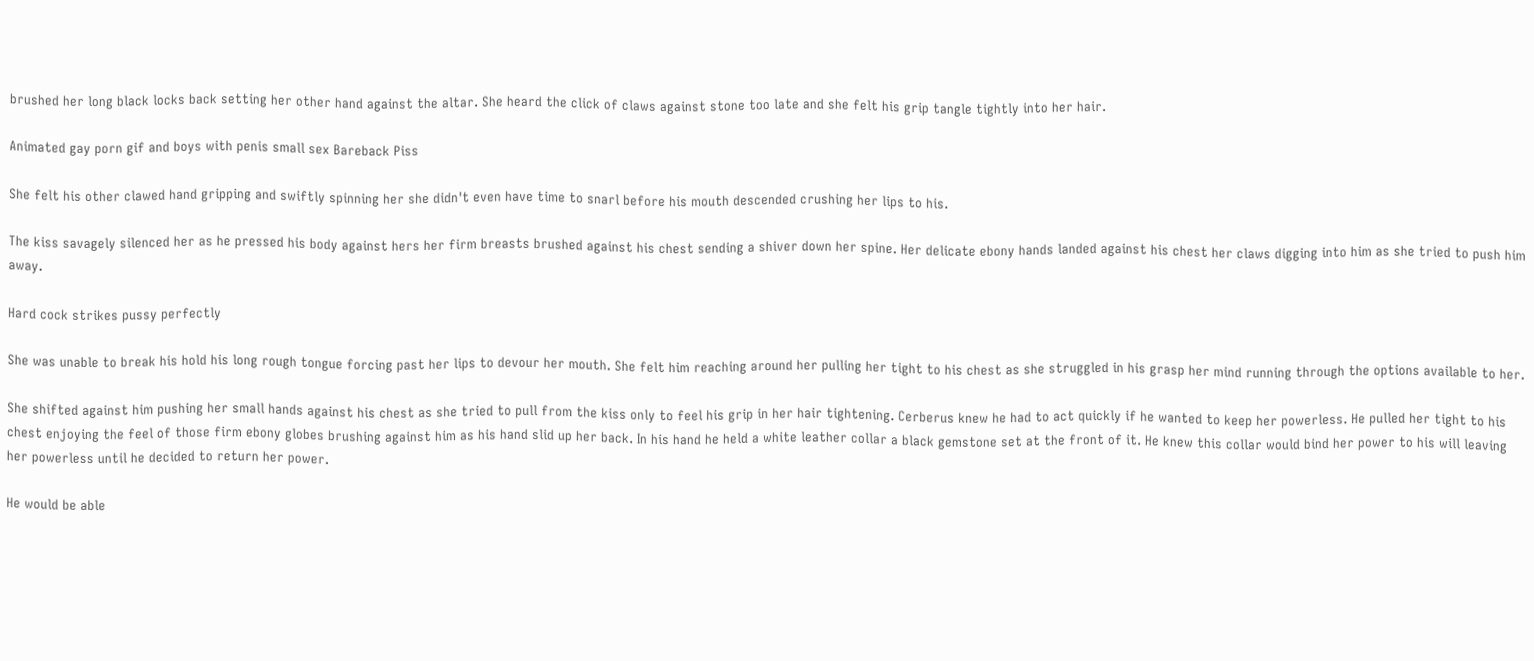brushed her long black locks back setting her other hand against the altar. She heard the click of claws against stone too late and she felt his grip tangle tightly into her hair.

Animated gay porn gif and boys with penis small sex Bareback Piss

She felt his other clawed hand gripping and swiftly spinning her she didn't even have time to snarl before his mouth descended crushing her lips to his.

The kiss savagely silenced her as he pressed his body against hers her firm breasts brushed against his chest sending a shiver down her spine. Her delicate ebony hands landed against his chest her claws digging into him as she tried to push him away.

Hard cock strikes pussy perfectly

She was unable to break his hold his long rough tongue forcing past her lips to devour her mouth. She felt him reaching around her pulling her tight to his chest as she struggled in his grasp her mind running through the options available to her.

She shifted against him pushing her small hands against his chest as she tried to pull from the kiss only to feel his grip in her hair tightening. Cerberus knew he had to act quickly if he wanted to keep her powerless. He pulled her tight to his chest enjoying the feel of those firm ebony globes brushing against him as his hand slid up her back. In his hand he held a white leather collar a black gemstone set at the front of it. He knew this collar would bind her power to his will leaving her powerless until he decided to return her power.

He would be able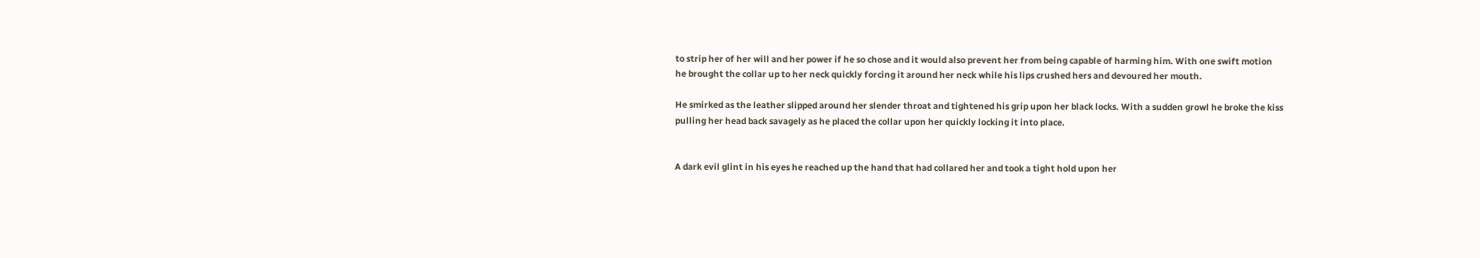to strip her of her will and her power if he so chose and it would also prevent her from being capable of harming him. With one swift motion he brought the collar up to her neck quickly forcing it around her neck while his lips crushed hers and devoured her mouth.

He smirked as the leather slipped around her slender throat and tightened his grip upon her black locks. With a sudden growl he broke the kiss pulling her head back savagely as he placed the collar upon her quickly locking it into place.


A dark evil glint in his eyes he reached up the hand that had collared her and took a tight hold upon her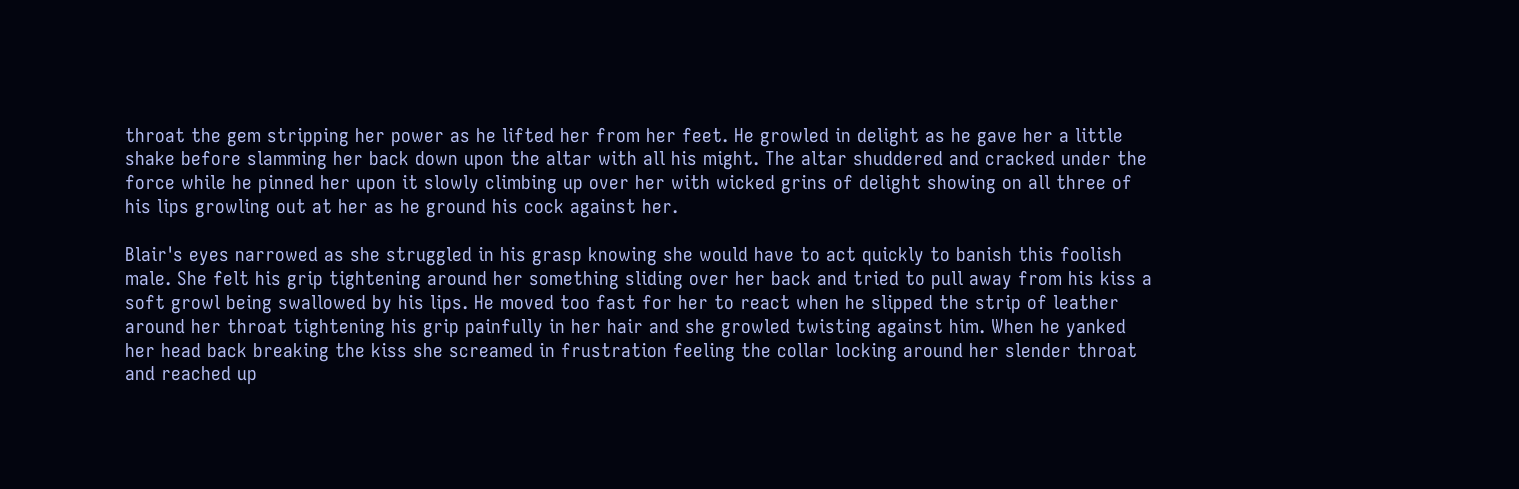throat the gem stripping her power as he lifted her from her feet. He growled in delight as he gave her a little shake before slamming her back down upon the altar with all his might. The altar shuddered and cracked under the force while he pinned her upon it slowly climbing up over her with wicked grins of delight showing on all three of his lips growling out at her as he ground his cock against her.

Blair's eyes narrowed as she struggled in his grasp knowing she would have to act quickly to banish this foolish male. She felt his grip tightening around her something sliding over her back and tried to pull away from his kiss a soft growl being swallowed by his lips. He moved too fast for her to react when he slipped the strip of leather around her throat tightening his grip painfully in her hair and she growled twisting against him. When he yanked her head back breaking the kiss she screamed in frustration feeling the collar locking around her slender throat and reached up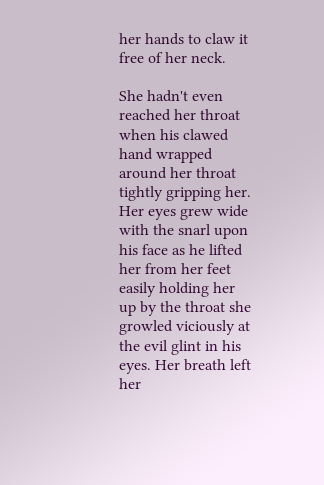her hands to claw it free of her neck.

She hadn't even reached her throat when his clawed hand wrapped around her throat tightly gripping her. Her eyes grew wide with the snarl upon his face as he lifted her from her feet easily holding her up by the throat she growled viciously at the evil glint in his eyes. Her breath left her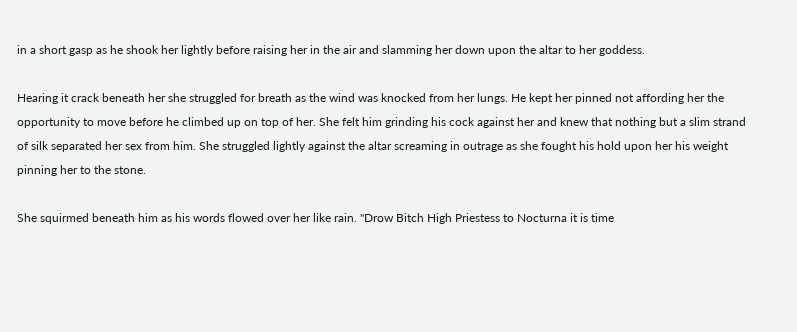in a short gasp as he shook her lightly before raising her in the air and slamming her down upon the altar to her goddess.

Hearing it crack beneath her she struggled for breath as the wind was knocked from her lungs. He kept her pinned not affording her the opportunity to move before he climbed up on top of her. She felt him grinding his cock against her and knew that nothing but a slim strand of silk separated her sex from him. She struggled lightly against the altar screaming in outrage as she fought his hold upon her his weight pinning her to the stone.

She squirmed beneath him as his words flowed over her like rain. "Drow Bitch High Priestess to Nocturna it is time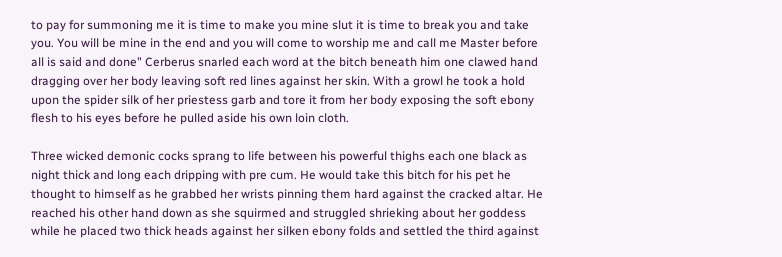to pay for summoning me it is time to make you mine slut it is time to break you and take you. You will be mine in the end and you will come to worship me and call me Master before all is said and done" Cerberus snarled each word at the bitch beneath him one clawed hand dragging over her body leaving soft red lines against her skin. With a growl he took a hold upon the spider silk of her priestess garb and tore it from her body exposing the soft ebony flesh to his eyes before he pulled aside his own loin cloth.

Three wicked demonic cocks sprang to life between his powerful thighs each one black as night thick and long each dripping with pre cum. He would take this bitch for his pet he thought to himself as he grabbed her wrists pinning them hard against the cracked altar. He reached his other hand down as she squirmed and struggled shrieking about her goddess while he placed two thick heads against her silken ebony folds and settled the third against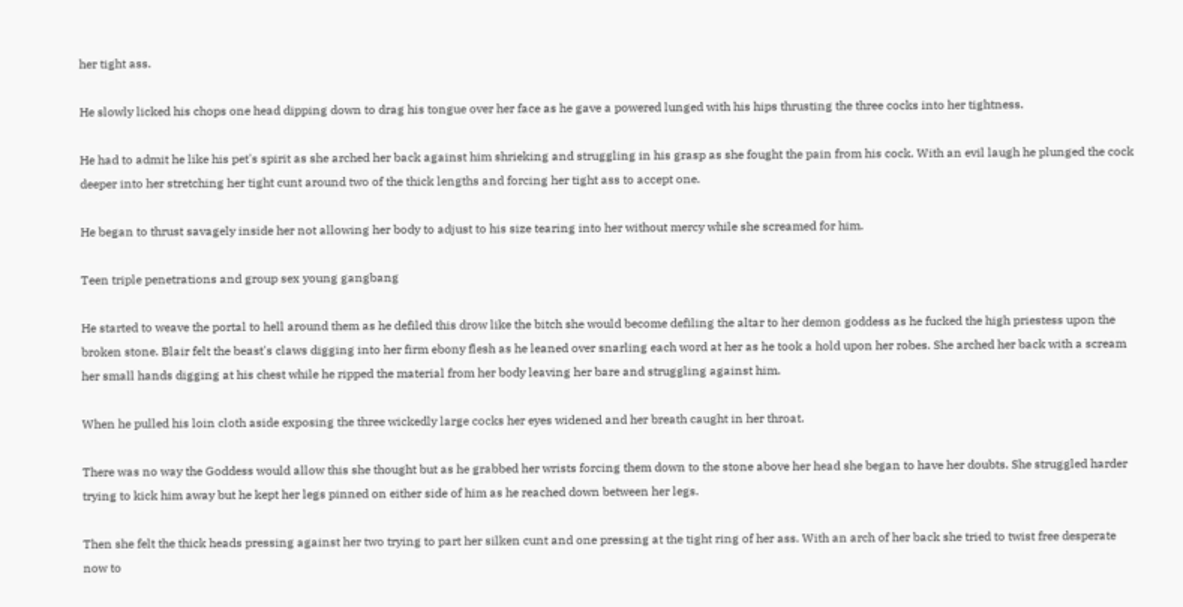her tight ass.

He slowly licked his chops one head dipping down to drag his tongue over her face as he gave a powered lunged with his hips thrusting the three cocks into her tightness.

He had to admit he like his pet's spirit as she arched her back against him shrieking and struggling in his grasp as she fought the pain from his cock. With an evil laugh he plunged the cock deeper into her stretching her tight cunt around two of the thick lengths and forcing her tight ass to accept one.

He began to thrust savagely inside her not allowing her body to adjust to his size tearing into her without mercy while she screamed for him.

Teen triple penetrations and group sex young gangbang

He started to weave the portal to hell around them as he defiled this drow like the bitch she would become defiling the altar to her demon goddess as he fucked the high priestess upon the broken stone. Blair felt the beast's claws digging into her firm ebony flesh as he leaned over snarling each word at her as he took a hold upon her robes. She arched her back with a scream her small hands digging at his chest while he ripped the material from her body leaving her bare and struggling against him.

When he pulled his loin cloth aside exposing the three wickedly large cocks her eyes widened and her breath caught in her throat.

There was no way the Goddess would allow this she thought but as he grabbed her wrists forcing them down to the stone above her head she began to have her doubts. She struggled harder trying to kick him away but he kept her legs pinned on either side of him as he reached down between her legs.

Then she felt the thick heads pressing against her two trying to part her silken cunt and one pressing at the tight ring of her ass. With an arch of her back she tried to twist free desperate now to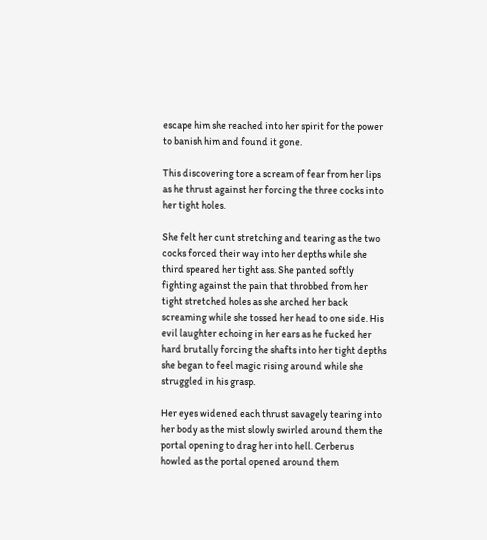escape him she reached into her spirit for the power to banish him and found it gone.

This discovering tore a scream of fear from her lips as he thrust against her forcing the three cocks into her tight holes.

She felt her cunt stretching and tearing as the two cocks forced their way into her depths while she third speared her tight ass. She panted softly fighting against the pain that throbbed from her tight stretched holes as she arched her back screaming while she tossed her head to one side. His evil laughter echoing in her ears as he fucked her hard brutally forcing the shafts into her tight depths she began to feel magic rising around while she struggled in his grasp.

Her eyes widened each thrust savagely tearing into her body as the mist slowly swirled around them the portal opening to drag her into hell. Cerberus howled as the portal opened around them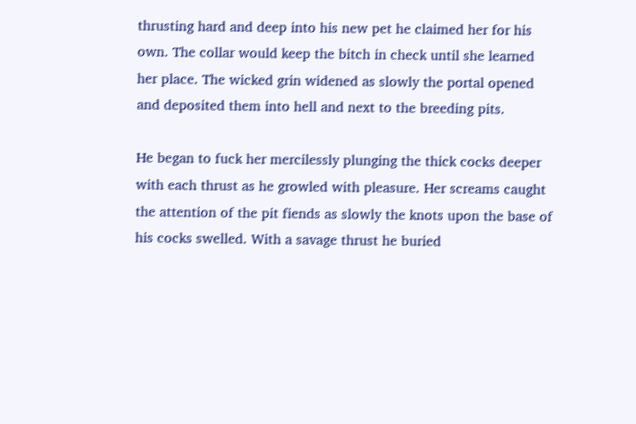thrusting hard and deep into his new pet he claimed her for his own. The collar would keep the bitch in check until she learned her place. The wicked grin widened as slowly the portal opened and deposited them into hell and next to the breeding pits.

He began to fuck her mercilessly plunging the thick cocks deeper with each thrust as he growled with pleasure. Her screams caught the attention of the pit fiends as slowly the knots upon the base of his cocks swelled. With a savage thrust he buried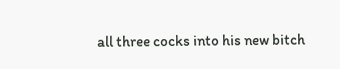all three cocks into his new bitch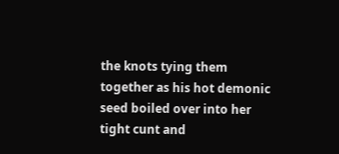the knots tying them together as his hot demonic seed boiled over into her tight cunt and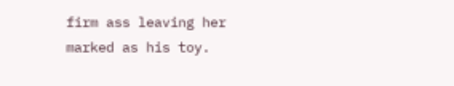firm ass leaving her marked as his toy.